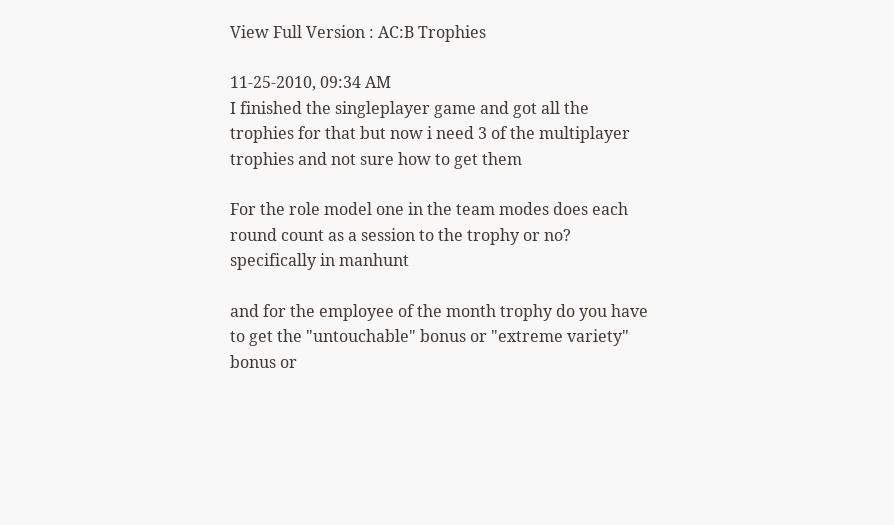View Full Version : AC:B Trophies

11-25-2010, 09:34 AM
I finished the singleplayer game and got all the trophies for that but now i need 3 of the multiplayer trophies and not sure how to get them

For the role model one in the team modes does each round count as a session to the trophy or no? specifically in manhunt

and for the employee of the month trophy do you have to get the "untouchable" bonus or "extreme variety" bonus or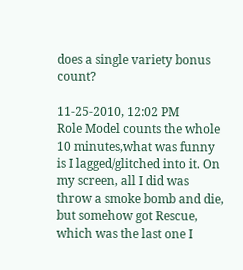does a single variety bonus count?

11-25-2010, 12:02 PM
Role Model counts the whole 10 minutes,what was funny is I lagged/glitched into it. On my screen, all I did was throw a smoke bomb and die, but somehow got Rescue, which was the last one I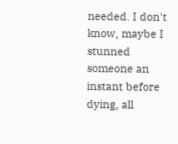needed. I don't know, maybe I stunned someone an instant before dying, all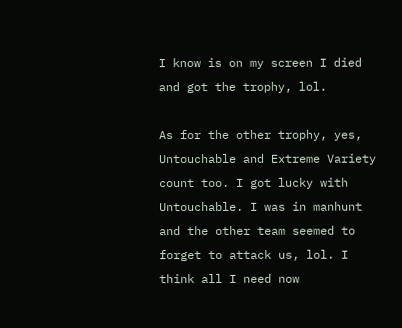I know is on my screen I died and got the trophy, lol.

As for the other trophy, yes, Untouchable and Extreme Variety count too. I got lucky with Untouchable. I was in manhunt and the other team seemed to forget to attack us, lol. I think all I need now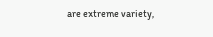are extreme variety,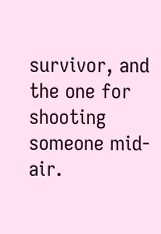survivor, and the one for shooting someone mid-air.